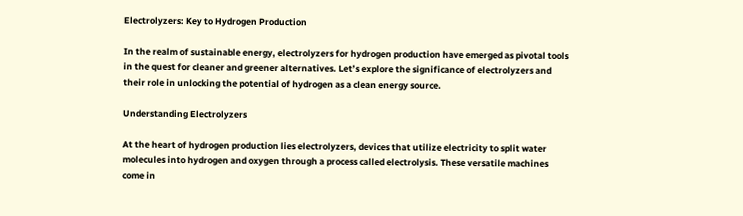Electrolyzers: Key to Hydrogen Production

In the realm of sustainable energy, electrolyzers for hydrogen production have emerged as pivotal tools in the quest for cleaner and greener alternatives. Let’s explore the significance of electrolyzers and their role in unlocking the potential of hydrogen as a clean energy source.

Understanding Electrolyzers

At the heart of hydrogen production lies electrolyzers, devices that utilize electricity to split water molecules into hydrogen and oxygen through a process called electrolysis. These versatile machines come in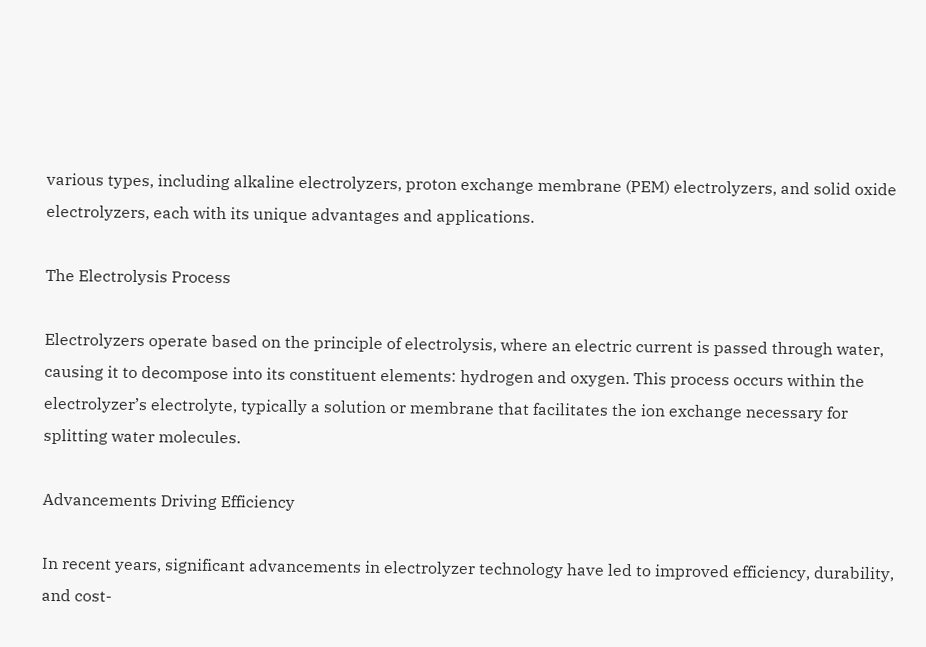various types, including alkaline electrolyzers, proton exchange membrane (PEM) electrolyzers, and solid oxide electrolyzers, each with its unique advantages and applications.

The Electrolysis Process

Electrolyzers operate based on the principle of electrolysis, where an electric current is passed through water, causing it to decompose into its constituent elements: hydrogen and oxygen. This process occurs within the electrolyzer’s electrolyte, typically a solution or membrane that facilitates the ion exchange necessary for splitting water molecules.

Advancements Driving Efficiency

In recent years, significant advancements in electrolyzer technology have led to improved efficiency, durability, and cost-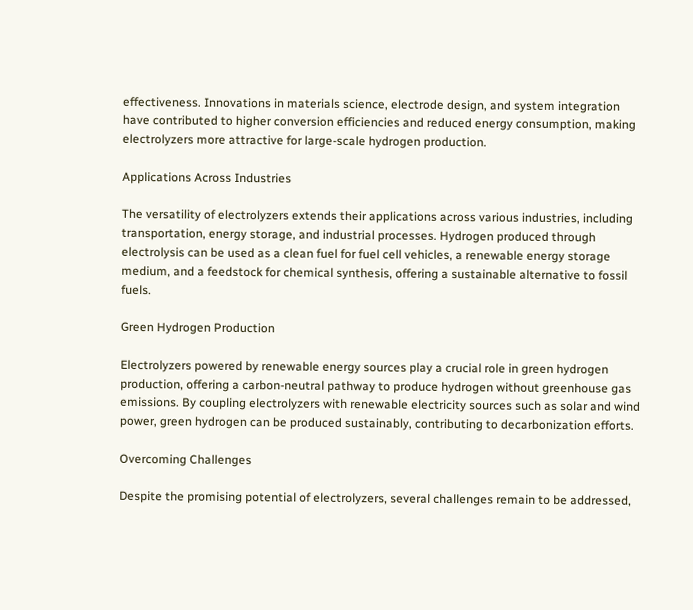effectiveness. Innovations in materials science, electrode design, and system integration have contributed to higher conversion efficiencies and reduced energy consumption, making electrolyzers more attractive for large-scale hydrogen production.

Applications Across Industries

The versatility of electrolyzers extends their applications across various industries, including transportation, energy storage, and industrial processes. Hydrogen produced through electrolysis can be used as a clean fuel for fuel cell vehicles, a renewable energy storage medium, and a feedstock for chemical synthesis, offering a sustainable alternative to fossil fuels.

Green Hydrogen Production

Electrolyzers powered by renewable energy sources play a crucial role in green hydrogen production, offering a carbon-neutral pathway to produce hydrogen without greenhouse gas emissions. By coupling electrolyzers with renewable electricity sources such as solar and wind power, green hydrogen can be produced sustainably, contributing to decarbonization efforts.

Overcoming Challenges

Despite the promising potential of electrolyzers, several challenges remain to be addressed,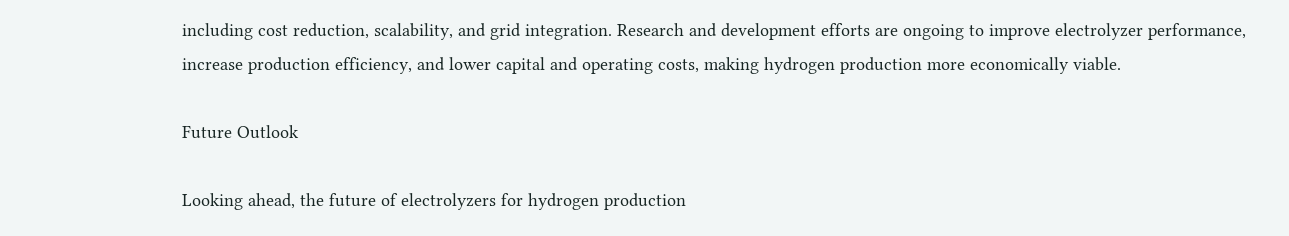including cost reduction, scalability, and grid integration. Research and development efforts are ongoing to improve electrolyzer performance, increase production efficiency, and lower capital and operating costs, making hydrogen production more economically viable.

Future Outlook

Looking ahead, the future of electrolyzers for hydrogen production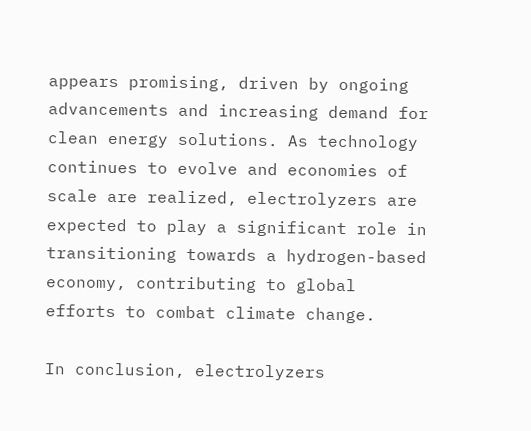appears promising, driven by ongoing advancements and increasing demand for clean energy solutions. As technology continues to evolve and economies of scale are realized, electrolyzers are expected to play a significant role in transitioning towards a hydrogen-based economy, contributing to global efforts to combat climate change.

In conclusion, electrolyzers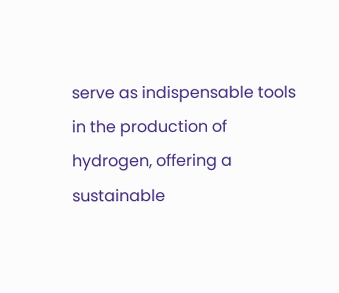serve as indispensable tools in the production of hydrogen, offering a sustainable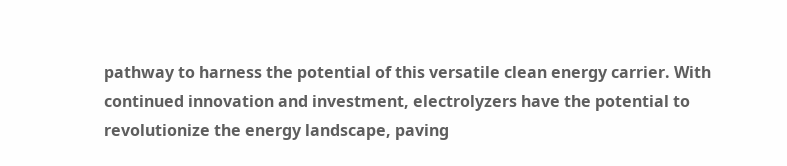pathway to harness the potential of this versatile clean energy carrier. With continued innovation and investment, electrolyzers have the potential to revolutionize the energy landscape, paving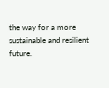the way for a more sustainable and resilient future.